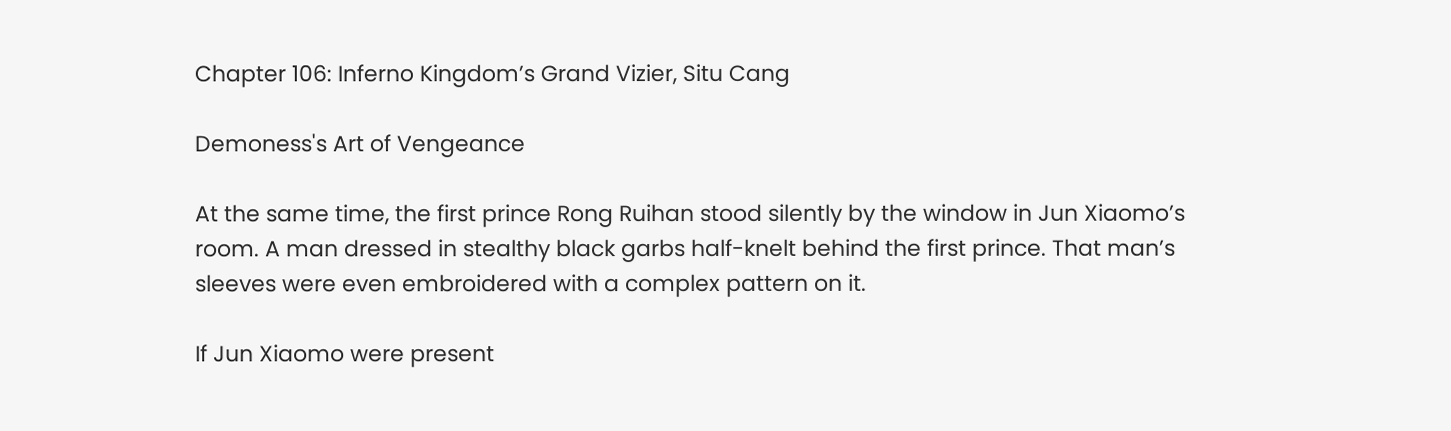Chapter 106: Inferno Kingdom’s Grand Vizier, Situ Cang

Demoness's Art of Vengeance

At the same time, the first prince Rong Ruihan stood silently by the window in Jun Xiaomo’s room. A man dressed in stealthy black garbs half-knelt behind the first prince. That man’s sleeves were even embroidered with a complex pattern on it.

If Jun Xiaomo were present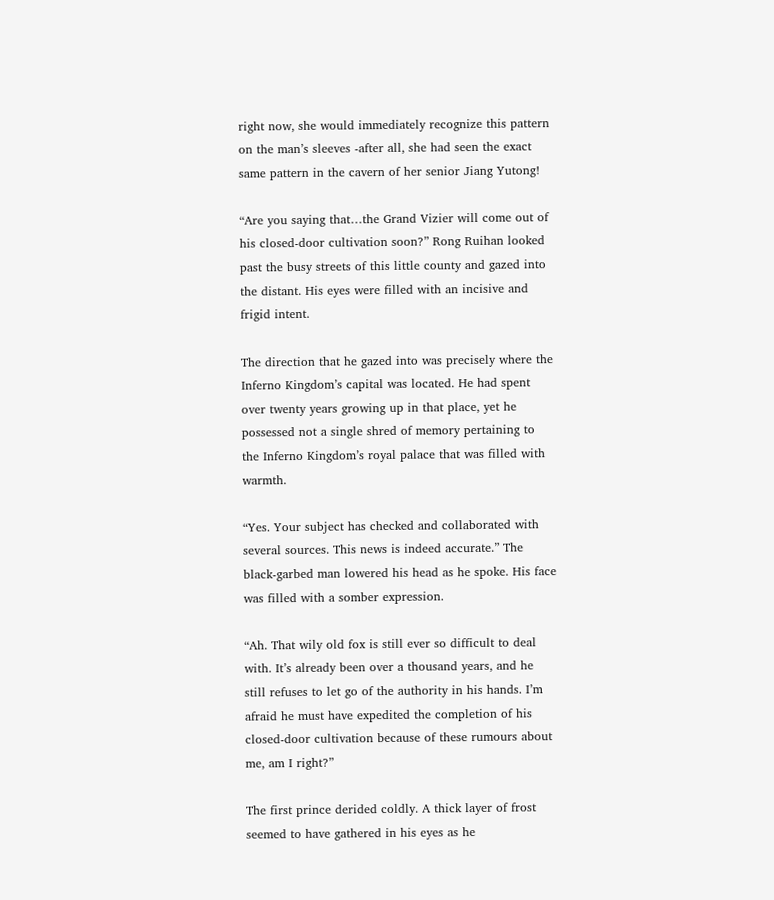right now, she would immediately recognize this pattern on the man’s sleeves -after all, she had seen the exact same pattern in the cavern of her senior Jiang Yutong!

“Are you saying that…the Grand Vizier will come out of his closed-door cultivation soon?” Rong Ruihan looked past the busy streets of this little county and gazed into the distant. His eyes were filled with an incisive and frigid intent.

The direction that he gazed into was precisely where the Inferno Kingdom’s capital was located. He had spent over twenty years growing up in that place, yet he possessed not a single shred of memory pertaining to the Inferno Kingdom’s royal palace that was filled with warmth.

“Yes. Your subject has checked and collaborated with several sources. This news is indeed accurate.” The black-garbed man lowered his head as he spoke. His face was filled with a somber expression.

“Ah. That wily old fox is still ever so difficult to deal with. It’s already been over a thousand years, and he still refuses to let go of the authority in his hands. I’m afraid he must have expedited the completion of his closed-door cultivation because of these rumours about me, am I right?”

The first prince derided coldly. A thick layer of frost seemed to have gathered in his eyes as he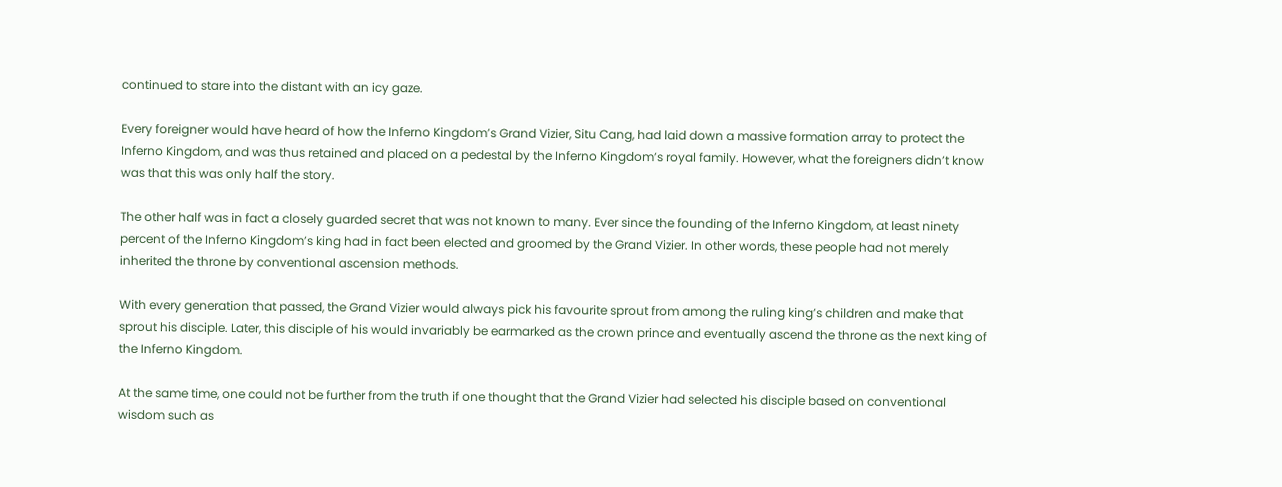continued to stare into the distant with an icy gaze.

Every foreigner would have heard of how the Inferno Kingdom’s Grand Vizier, Situ Cang, had laid down a massive formation array to protect the Inferno Kingdom, and was thus retained and placed on a pedestal by the Inferno Kingdom’s royal family. However, what the foreigners didn’t know was that this was only half the story.

The other half was in fact a closely guarded secret that was not known to many. Ever since the founding of the Inferno Kingdom, at least ninety percent of the Inferno Kingdom’s king had in fact been elected and groomed by the Grand Vizier. In other words, these people had not merely inherited the throne by conventional ascension methods.

With every generation that passed, the Grand Vizier would always pick his favourite sprout from among the ruling king’s children and make that sprout his disciple. Later, this disciple of his would invariably be earmarked as the crown prince and eventually ascend the throne as the next king of the Inferno Kingdom.

At the same time, one could not be further from the truth if one thought that the Grand Vizier had selected his disciple based on conventional wisdom such as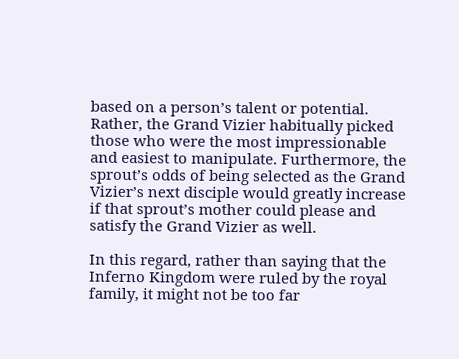based on a person’s talent or potential. Rather, the Grand Vizier habitually picked those who were the most impressionable and easiest to manipulate. Furthermore, the sprout’s odds of being selected as the Grand Vizier’s next disciple would greatly increase if that sprout’s mother could please and satisfy the Grand Vizier as well.

In this regard, rather than saying that the Inferno Kingdom were ruled by the royal family, it might not be too far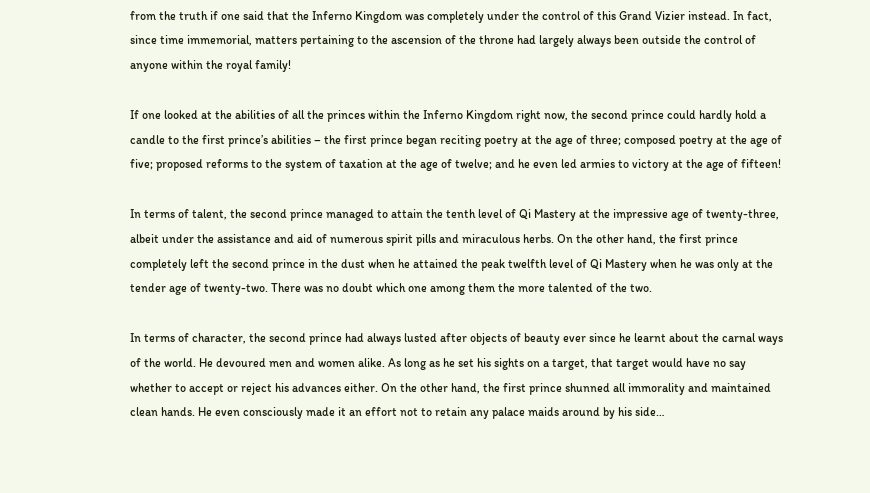from the truth if one said that the Inferno Kingdom was completely under the control of this Grand Vizier instead. In fact, since time immemorial, matters pertaining to the ascension of the throne had largely always been outside the control of anyone within the royal family!

If one looked at the abilities of all the princes within the Inferno Kingdom right now, the second prince could hardly hold a candle to the first prince’s abilities – the first prince began reciting poetry at the age of three; composed poetry at the age of five; proposed reforms to the system of taxation at the age of twelve; and he even led armies to victory at the age of fifteen!

In terms of talent, the second prince managed to attain the tenth level of Qi Mastery at the impressive age of twenty-three, albeit under the assistance and aid of numerous spirit pills and miraculous herbs. On the other hand, the first prince completely left the second prince in the dust when he attained the peak twelfth level of Qi Mastery when he was only at the tender age of twenty-two. There was no doubt which one among them the more talented of the two.

In terms of character, the second prince had always lusted after objects of beauty ever since he learnt about the carnal ways of the world. He devoured men and women alike. As long as he set his sights on a target, that target would have no say whether to accept or reject his advances either. On the other hand, the first prince shunned all immorality and maintained clean hands. He even consciously made it an effort not to retain any palace maids around by his side…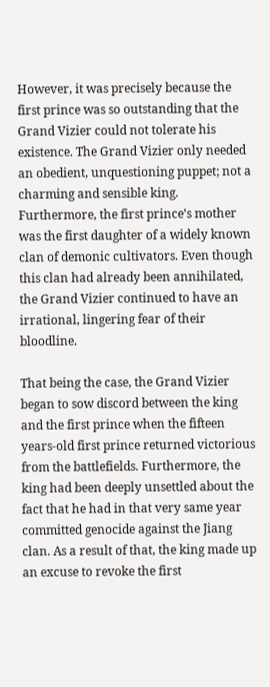However, it was precisely because the first prince was so outstanding that the Grand Vizier could not tolerate his existence. The Grand Vizier only needed an obedient, unquestioning puppet; not a charming and sensible king. Furthermore, the first prince’s mother was the first daughter of a widely known clan of demonic cultivators. Even though this clan had already been annihilated, the Grand Vizier continued to have an irrational, lingering fear of their bloodline.

That being the case, the Grand Vizier began to sow discord between the king and the first prince when the fifteen years-old first prince returned victorious from the battlefields. Furthermore, the king had been deeply unsettled about the fact that he had in that very same year committed genocide against the Jiang clan. As a result of that, the king made up an excuse to revoke the first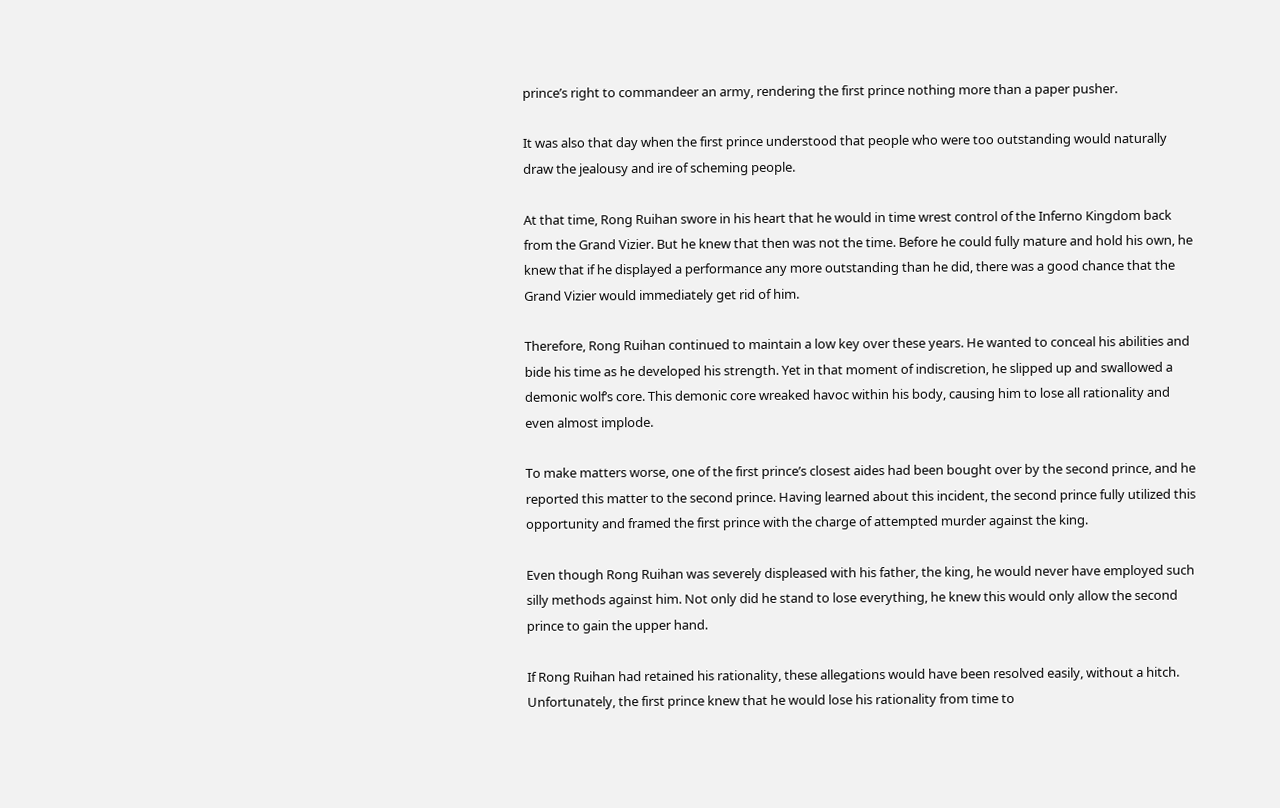prince’s right to commandeer an army, rendering the first prince nothing more than a paper pusher.

It was also that day when the first prince understood that people who were too outstanding would naturally draw the jealousy and ire of scheming people.

At that time, Rong Ruihan swore in his heart that he would in time wrest control of the Inferno Kingdom back from the Grand Vizier. But he knew that then was not the time. Before he could fully mature and hold his own, he knew that if he displayed a performance any more outstanding than he did, there was a good chance that the Grand Vizier would immediately get rid of him.

Therefore, Rong Ruihan continued to maintain a low key over these years. He wanted to conceal his abilities and bide his time as he developed his strength. Yet in that moment of indiscretion, he slipped up and swallowed a demonic wolf’s core. This demonic core wreaked havoc within his body, causing him to lose all rationality and even almost implode.

To make matters worse, one of the first prince’s closest aides had been bought over by the second prince, and he reported this matter to the second prince. Having learned about this incident, the second prince fully utilized this opportunity and framed the first prince with the charge of attempted murder against the king.

Even though Rong Ruihan was severely displeased with his father, the king, he would never have employed such silly methods against him. Not only did he stand to lose everything, he knew this would only allow the second prince to gain the upper hand.

If Rong Ruihan had retained his rationality, these allegations would have been resolved easily, without a hitch. Unfortunately, the first prince knew that he would lose his rationality from time to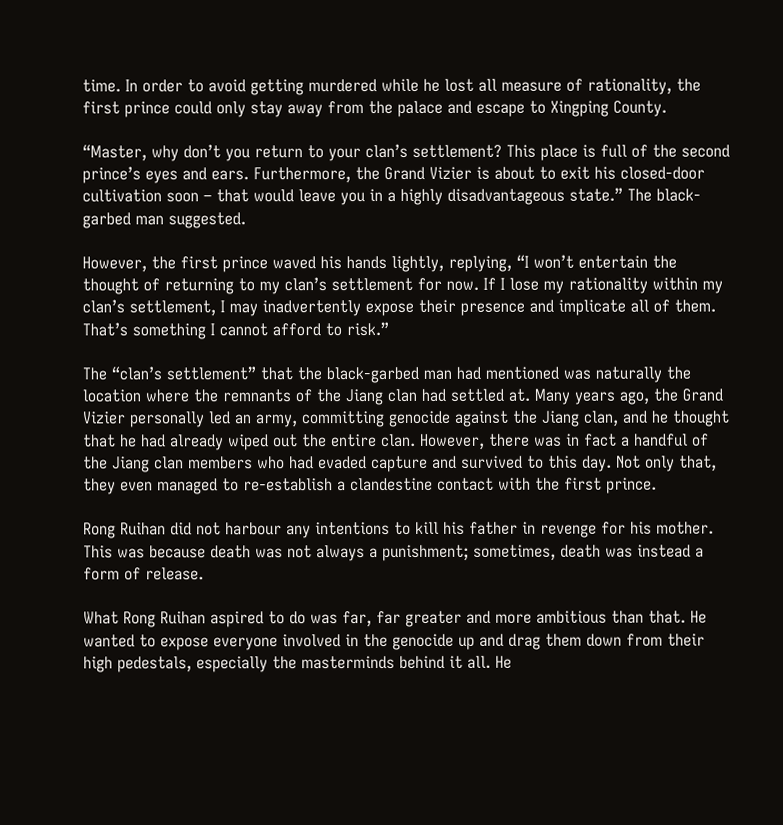time. In order to avoid getting murdered while he lost all measure of rationality, the first prince could only stay away from the palace and escape to Xingping County.

“Master, why don’t you return to your clan’s settlement? This place is full of the second prince’s eyes and ears. Furthermore, the Grand Vizier is about to exit his closed-door cultivation soon – that would leave you in a highly disadvantageous state.” The black-garbed man suggested.

However, the first prince waved his hands lightly, replying, “I won’t entertain the thought of returning to my clan’s settlement for now. If I lose my rationality within my clan’s settlement, I may inadvertently expose their presence and implicate all of them. That’s something I cannot afford to risk.”

The “clan’s settlement” that the black-garbed man had mentioned was naturally the location where the remnants of the Jiang clan had settled at. Many years ago, the Grand Vizier personally led an army, committing genocide against the Jiang clan, and he thought that he had already wiped out the entire clan. However, there was in fact a handful of the Jiang clan members who had evaded capture and survived to this day. Not only that, they even managed to re-establish a clandestine contact with the first prince.

Rong Ruihan did not harbour any intentions to kill his father in revenge for his mother. This was because death was not always a punishment; sometimes, death was instead a form of release.

What Rong Ruihan aspired to do was far, far greater and more ambitious than that. He wanted to expose everyone involved in the genocide up and drag them down from their high pedestals, especially the masterminds behind it all. He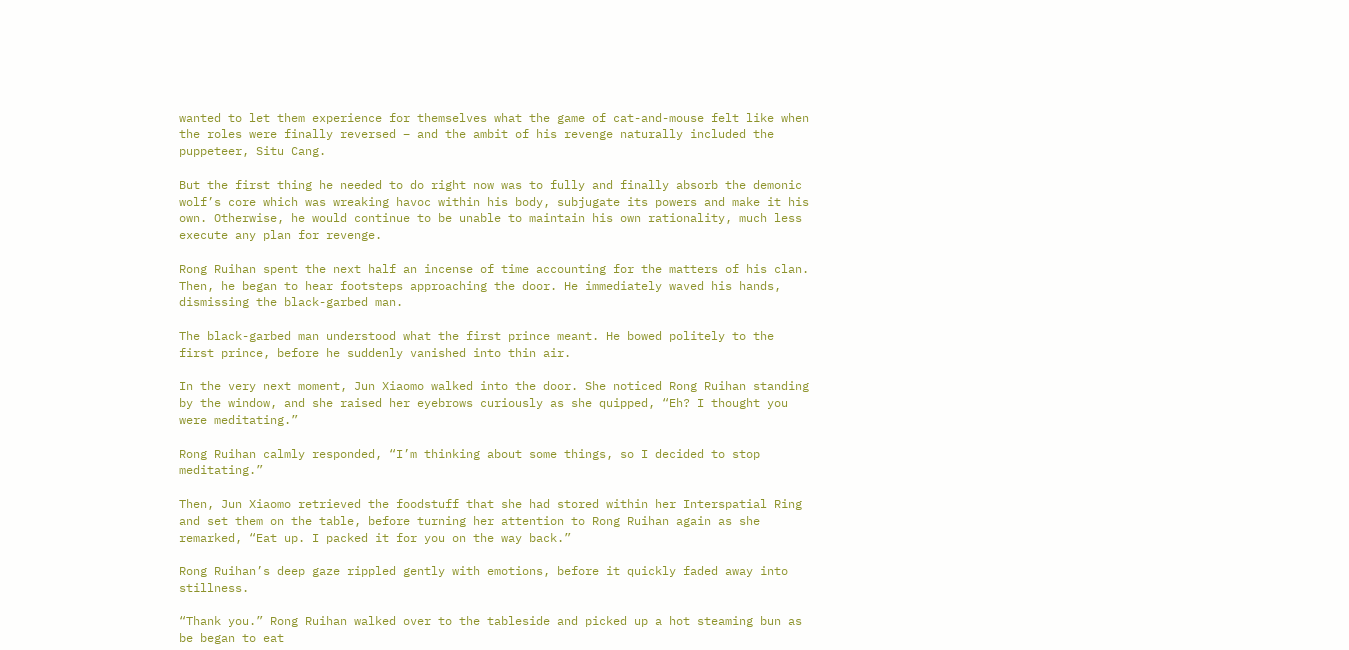wanted to let them experience for themselves what the game of cat-and-mouse felt like when the roles were finally reversed – and the ambit of his revenge naturally included the puppeteer, Situ Cang.

But the first thing he needed to do right now was to fully and finally absorb the demonic wolf’s core which was wreaking havoc within his body, subjugate its powers and make it his own. Otherwise, he would continue to be unable to maintain his own rationality, much less execute any plan for revenge.

Rong Ruihan spent the next half an incense of time accounting for the matters of his clan. Then, he began to hear footsteps approaching the door. He immediately waved his hands, dismissing the black-garbed man.

The black-garbed man understood what the first prince meant. He bowed politely to the first prince, before he suddenly vanished into thin air.

In the very next moment, Jun Xiaomo walked into the door. She noticed Rong Ruihan standing by the window, and she raised her eyebrows curiously as she quipped, “Eh? I thought you were meditating.”

Rong Ruihan calmly responded, “I’m thinking about some things, so I decided to stop meditating.”

Then, Jun Xiaomo retrieved the foodstuff that she had stored within her Interspatial Ring and set them on the table, before turning her attention to Rong Ruihan again as she remarked, “Eat up. I packed it for you on the way back.”

Rong Ruihan’s deep gaze rippled gently with emotions, before it quickly faded away into stillness.

“Thank you.” Rong Ruihan walked over to the tableside and picked up a hot steaming bun as be began to eat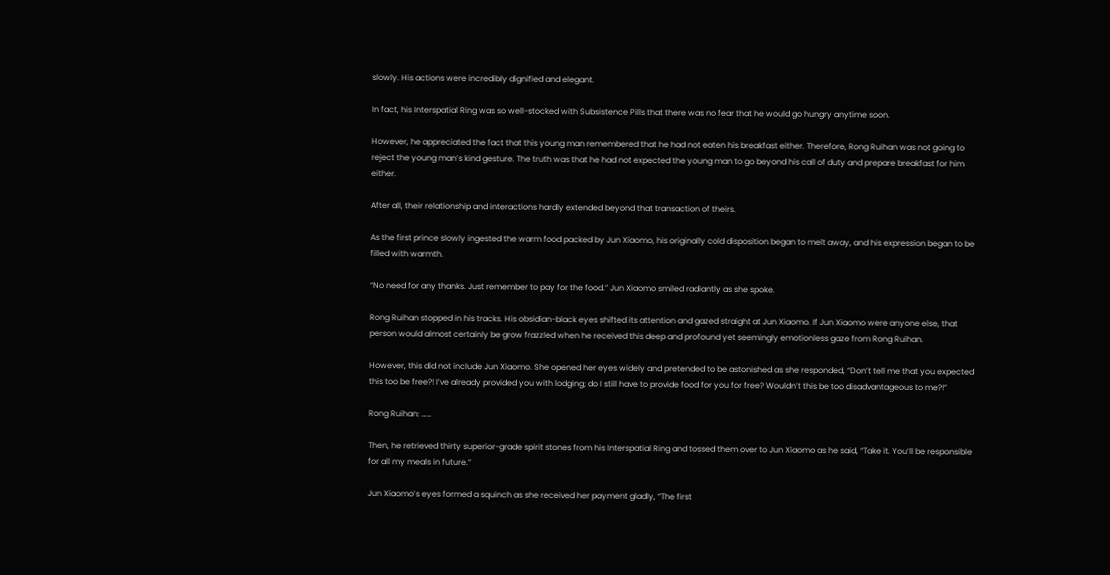slowly. His actions were incredibly dignified and elegant.

In fact, his Interspatial Ring was so well-stocked with Subsistence Pills that there was no fear that he would go hungry anytime soon.

However, he appreciated the fact that this young man remembered that he had not eaten his breakfast either. Therefore, Rong Ruihan was not going to reject the young man’s kind gesture. The truth was that he had not expected the young man to go beyond his call of duty and prepare breakfast for him either.

After all, their relationship and interactions hardly extended beyond that transaction of theirs.

As the first prince slowly ingested the warm food packed by Jun Xiaomo, his originally cold disposition began to melt away, and his expression began to be filled with warmth.

“No need for any thanks. Just remember to pay for the food.” Jun Xiaomo smiled radiantly as she spoke.

Rong Ruihan stopped in his tracks. His obsidian-black eyes shifted its attention and gazed straight at Jun Xiaomo. If Jun Xiaomo were anyone else, that person would almost certainly be grow frazzled when he received this deep and profound yet seemingly emotionless gaze from Rong Ruihan.

However, this did not include Jun Xiaomo. She opened her eyes widely and pretended to be astonished as she responded, “Don’t tell me that you expected this too be free?! I’ve already provided you with lodging; do I still have to provide food for you for free? Wouldn’t this be too disadvantageous to me?!”

Rong Ruihan: ……

Then, he retrieved thirty superior-grade spirit stones from his Interspatial Ring and tossed them over to Jun Xiaomo as he said, “Take it. You’ll be responsible for all my meals in future.”

Jun Xiaomo’s eyes formed a squinch as she received her payment gladly, “The first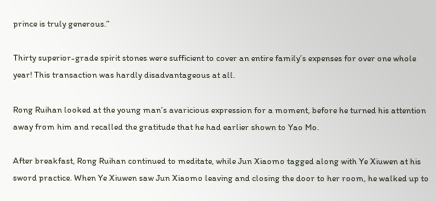prince is truly generous.”

Thirty superior-grade spirit stones were sufficient to cover an entire family’s expenses for over one whole year! This transaction was hardly disadvantageous at all.

Rong Ruihan looked at the young man’s avaricious expression for a moment, before he turned his attention away from him and recalled the gratitude that he had earlier shown to Yao Mo.

After breakfast, Rong Ruihan continued to meditate, while Jun Xiaomo tagged along with Ye Xiuwen at his sword practice. When Ye Xiuwen saw Jun Xiaomo leaving and closing the door to her room, he walked up to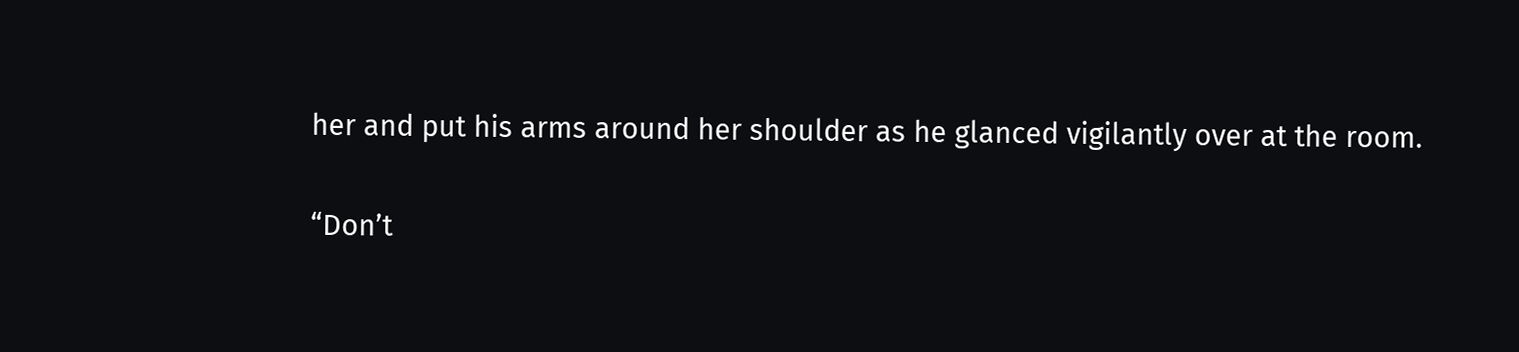her and put his arms around her shoulder as he glanced vigilantly over at the room.

“Don’t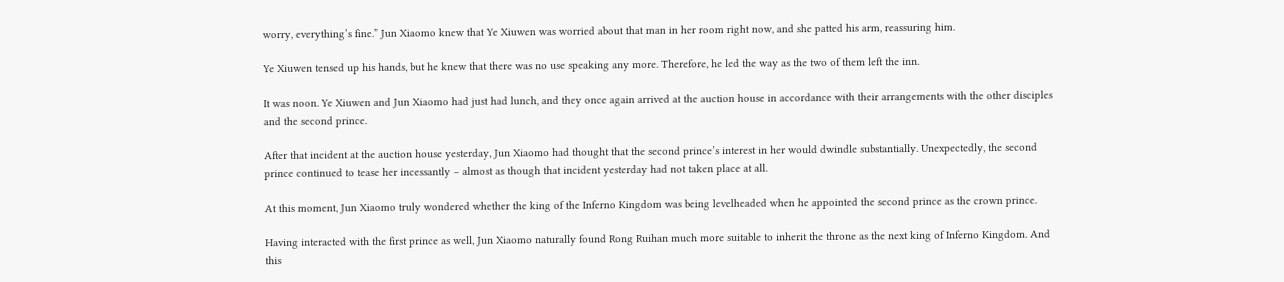worry, everything’s fine.” Jun Xiaomo knew that Ye Xiuwen was worried about that man in her room right now, and she patted his arm, reassuring him.

Ye Xiuwen tensed up his hands, but he knew that there was no use speaking any more. Therefore, he led the way as the two of them left the inn.

It was noon. Ye Xiuwen and Jun Xiaomo had just had lunch, and they once again arrived at the auction house in accordance with their arrangements with the other disciples and the second prince.

After that incident at the auction house yesterday, Jun Xiaomo had thought that the second prince’s interest in her would dwindle substantially. Unexpectedly, the second prince continued to tease her incessantly – almost as though that incident yesterday had not taken place at all.

At this moment, Jun Xiaomo truly wondered whether the king of the Inferno Kingdom was being levelheaded when he appointed the second prince as the crown prince.

Having interacted with the first prince as well, Jun Xiaomo naturally found Rong Ruihan much more suitable to inherit the throne as the next king of Inferno Kingdom. And this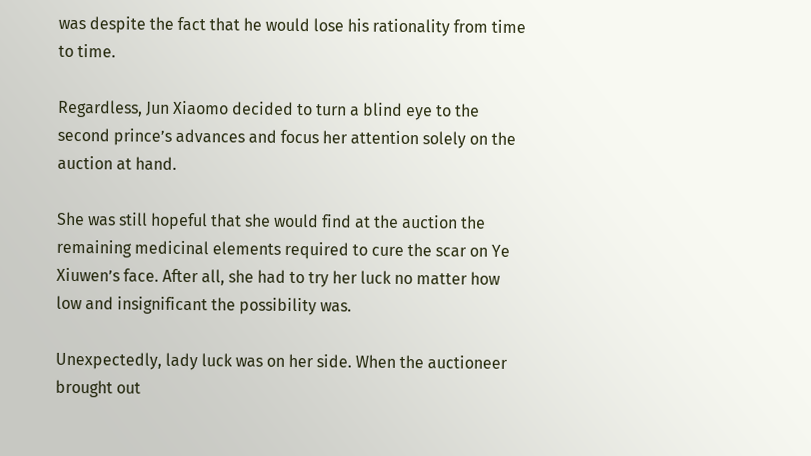was despite the fact that he would lose his rationality from time to time.

Regardless, Jun Xiaomo decided to turn a blind eye to the second prince’s advances and focus her attention solely on the auction at hand.

She was still hopeful that she would find at the auction the remaining medicinal elements required to cure the scar on Ye Xiuwen’s face. After all, she had to try her luck no matter how low and insignificant the possibility was.

Unexpectedly, lady luck was on her side. When the auctioneer brought out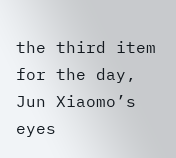the third item for the day, Jun Xiaomo’s eyes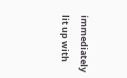immediately lit up with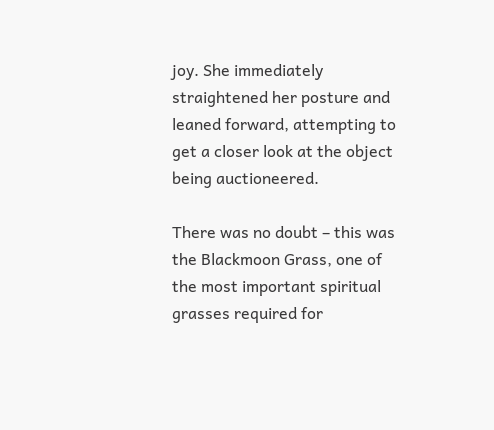joy. She immediately straightened her posture and leaned forward, attempting to get a closer look at the object being auctioneered.

There was no doubt – this was the Blackmoon Grass, one of the most important spiritual grasses required for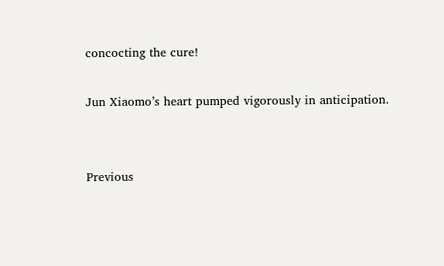concocting the cure!

Jun Xiaomo’s heart pumped vigorously in anticipation.


Previous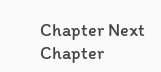Chapter Next Chapter